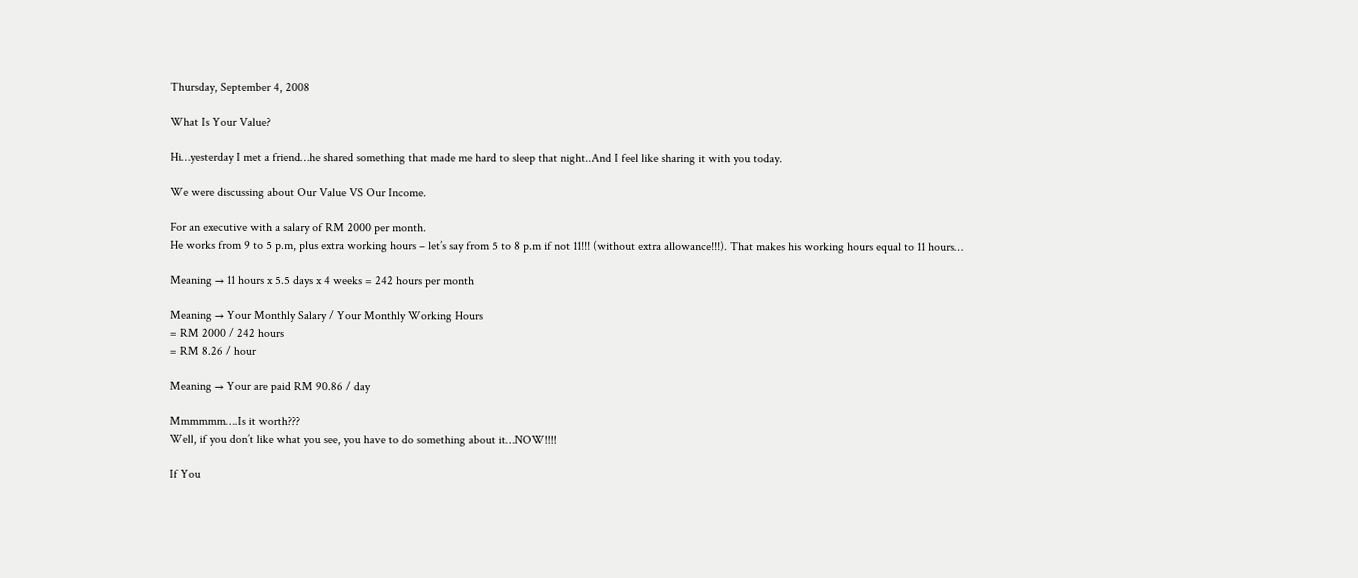Thursday, September 4, 2008

What Is Your Value?

Hi…yesterday I met a friend…he shared something that made me hard to sleep that night..And I feel like sharing it with you today.

We were discussing about Our Value VS Our Income.

For an executive with a salary of RM 2000 per month.
He works from 9 to 5 p.m, plus extra working hours – let’s say from 5 to 8 p.m if not 11!!! (without extra allowance!!!). That makes his working hours equal to 11 hours…

Meaning → 11 hours x 5.5 days x 4 weeks = 242 hours per month

Meaning → Your Monthly Salary / Your Monthly Working Hours
= RM 2000 / 242 hours
= RM 8.26 / hour

Meaning → Your are paid RM 90.86 / day

Mmmmmm….Is it worth???
Well, if you don’t like what you see, you have to do something about it…NOW!!!!

If You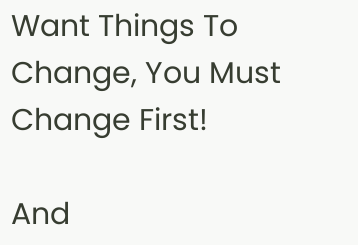Want Things To Change, You Must Change First!

And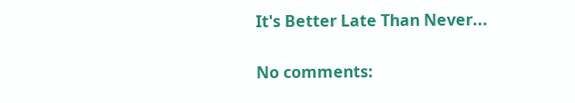It's Better Late Than Never...

No comments: